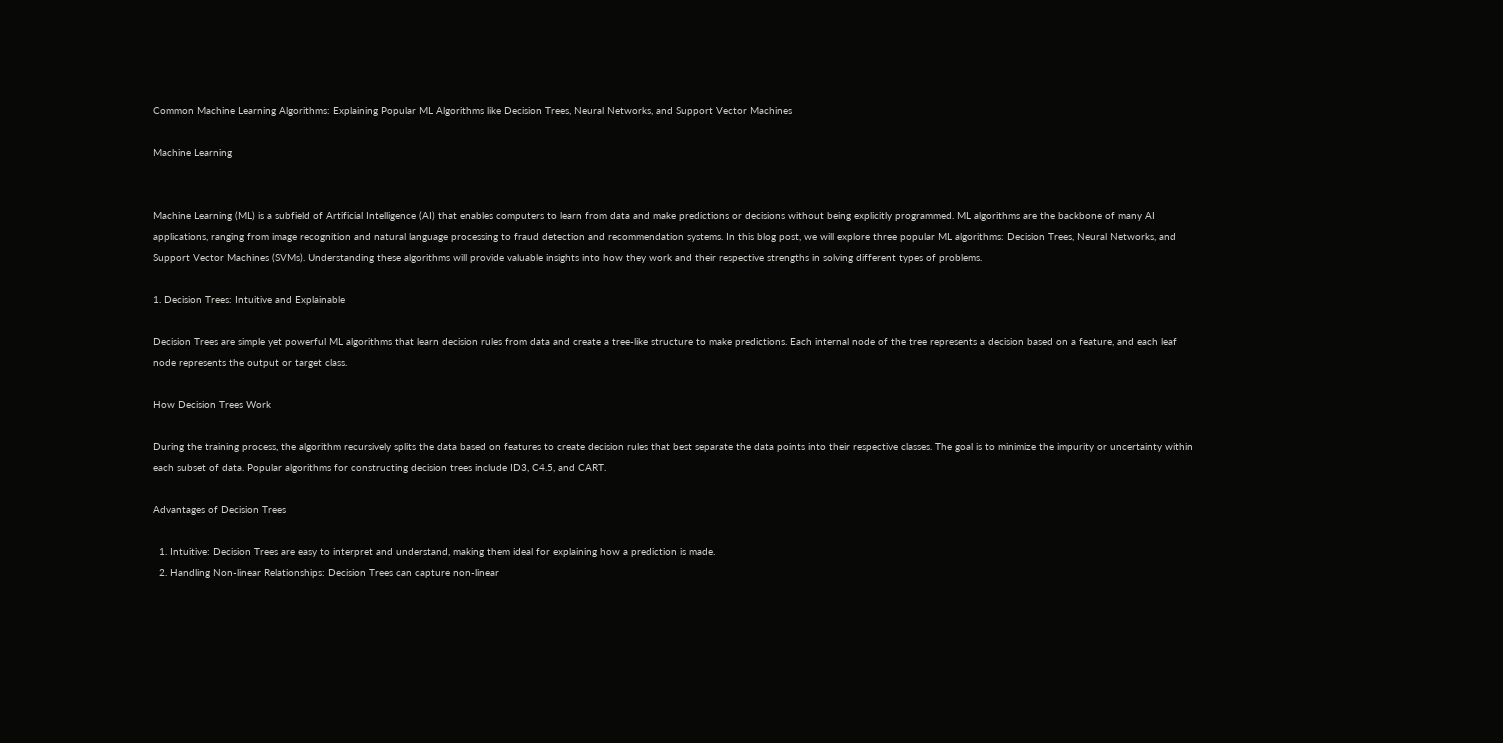Common Machine Learning Algorithms: Explaining Popular ML Algorithms like Decision Trees, Neural Networks, and Support Vector Machines

Machine Learning


Machine Learning (ML) is a subfield of Artificial Intelligence (AI) that enables computers to learn from data and make predictions or decisions without being explicitly programmed. ML algorithms are the backbone of many AI applications, ranging from image recognition and natural language processing to fraud detection and recommendation systems. In this blog post, we will explore three popular ML algorithms: Decision Trees, Neural Networks, and Support Vector Machines (SVMs). Understanding these algorithms will provide valuable insights into how they work and their respective strengths in solving different types of problems.

1. Decision Trees: Intuitive and Explainable

Decision Trees are simple yet powerful ML algorithms that learn decision rules from data and create a tree-like structure to make predictions. Each internal node of the tree represents a decision based on a feature, and each leaf node represents the output or target class.

How Decision Trees Work

During the training process, the algorithm recursively splits the data based on features to create decision rules that best separate the data points into their respective classes. The goal is to minimize the impurity or uncertainty within each subset of data. Popular algorithms for constructing decision trees include ID3, C4.5, and CART.

Advantages of Decision Trees

  1. Intuitive: Decision Trees are easy to interpret and understand, making them ideal for explaining how a prediction is made.
  2. Handling Non-linear Relationships: Decision Trees can capture non-linear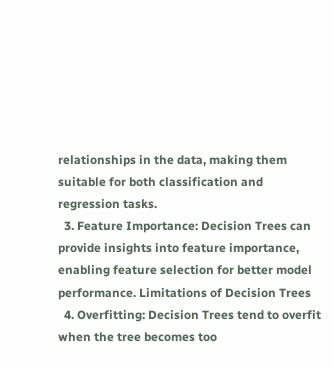relationships in the data, making them suitable for both classification and regression tasks.
  3. Feature Importance: Decision Trees can provide insights into feature importance, enabling feature selection for better model performance. Limitations of Decision Trees
  4. Overfitting: Decision Trees tend to overfit when the tree becomes too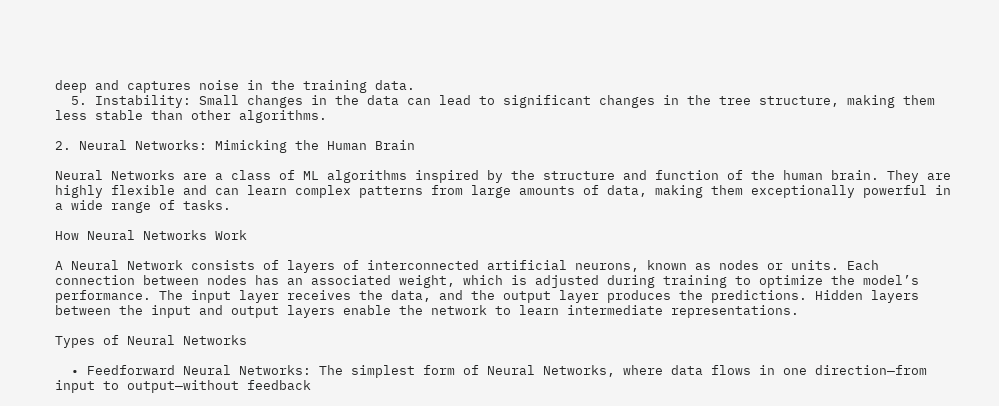deep and captures noise in the training data.
  5. Instability: Small changes in the data can lead to significant changes in the tree structure, making them less stable than other algorithms.

2. Neural Networks: Mimicking the Human Brain

Neural Networks are a class of ML algorithms inspired by the structure and function of the human brain. They are highly flexible and can learn complex patterns from large amounts of data, making them exceptionally powerful in a wide range of tasks.

How Neural Networks Work

A Neural Network consists of layers of interconnected artificial neurons, known as nodes or units. Each connection between nodes has an associated weight, which is adjusted during training to optimize the model’s performance. The input layer receives the data, and the output layer produces the predictions. Hidden layers between the input and output layers enable the network to learn intermediate representations.

Types of Neural Networks

  • Feedforward Neural Networks: The simplest form of Neural Networks, where data flows in one direction—from input to output—without feedback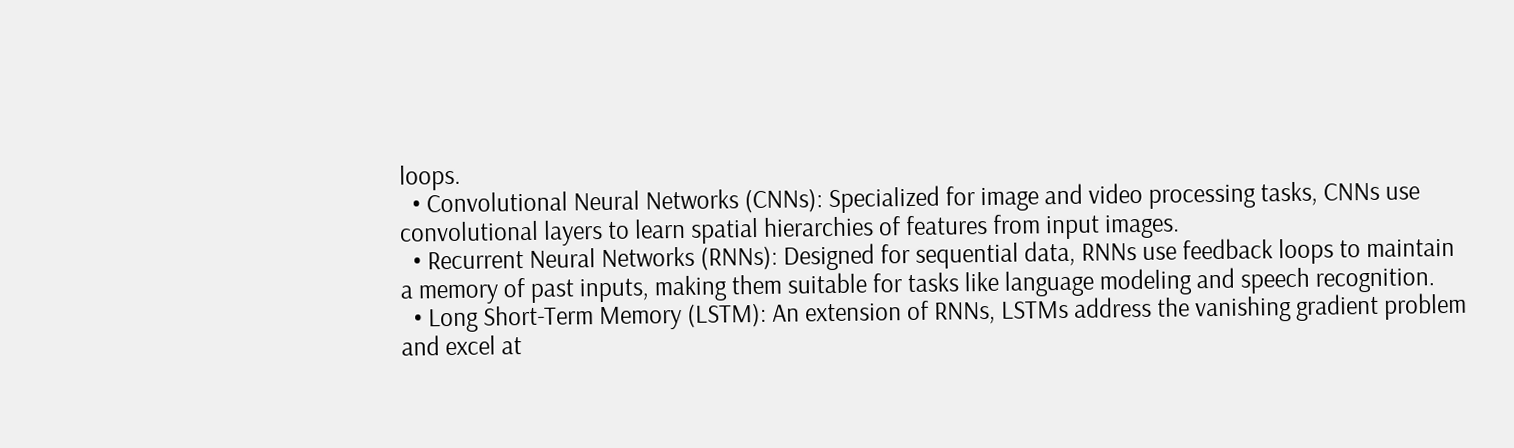loops.
  • Convolutional Neural Networks (CNNs): Specialized for image and video processing tasks, CNNs use convolutional layers to learn spatial hierarchies of features from input images.
  • Recurrent Neural Networks (RNNs): Designed for sequential data, RNNs use feedback loops to maintain a memory of past inputs, making them suitable for tasks like language modeling and speech recognition.
  • Long Short-Term Memory (LSTM): An extension of RNNs, LSTMs address the vanishing gradient problem and excel at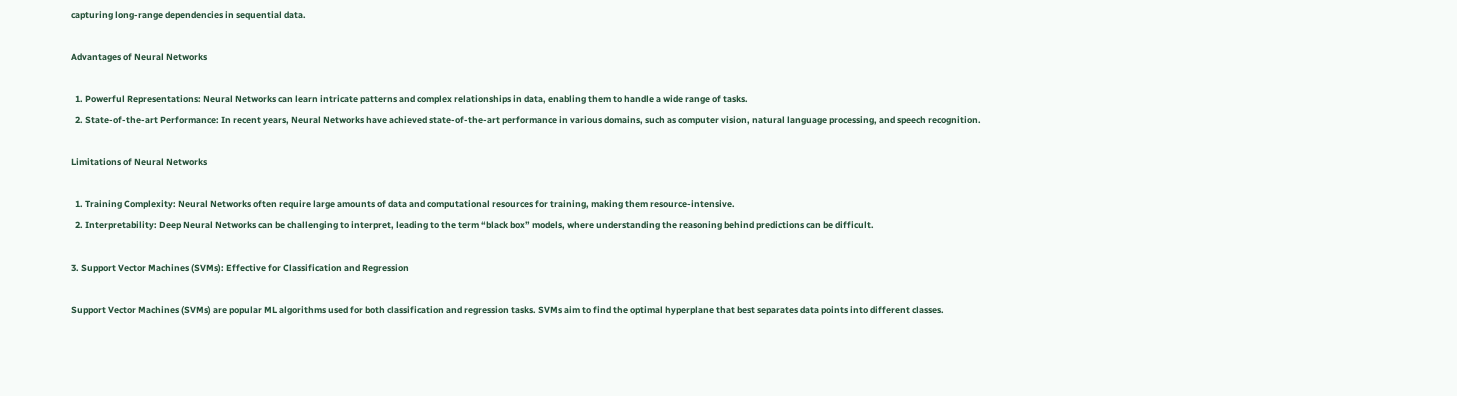capturing long-range dependencies in sequential data.

Advantages of Neural Networks

  1. Powerful Representations: Neural Networks can learn intricate patterns and complex relationships in data, enabling them to handle a wide range of tasks.
  2. State-of-the-art Performance: In recent years, Neural Networks have achieved state-of-the-art performance in various domains, such as computer vision, natural language processing, and speech recognition.

Limitations of Neural Networks

  1. Training Complexity: Neural Networks often require large amounts of data and computational resources for training, making them resource-intensive.
  2. Interpretability: Deep Neural Networks can be challenging to interpret, leading to the term “black box” models, where understanding the reasoning behind predictions can be difficult.

3. Support Vector Machines (SVMs): Effective for Classification and Regression

Support Vector Machines (SVMs) are popular ML algorithms used for both classification and regression tasks. SVMs aim to find the optimal hyperplane that best separates data points into different classes.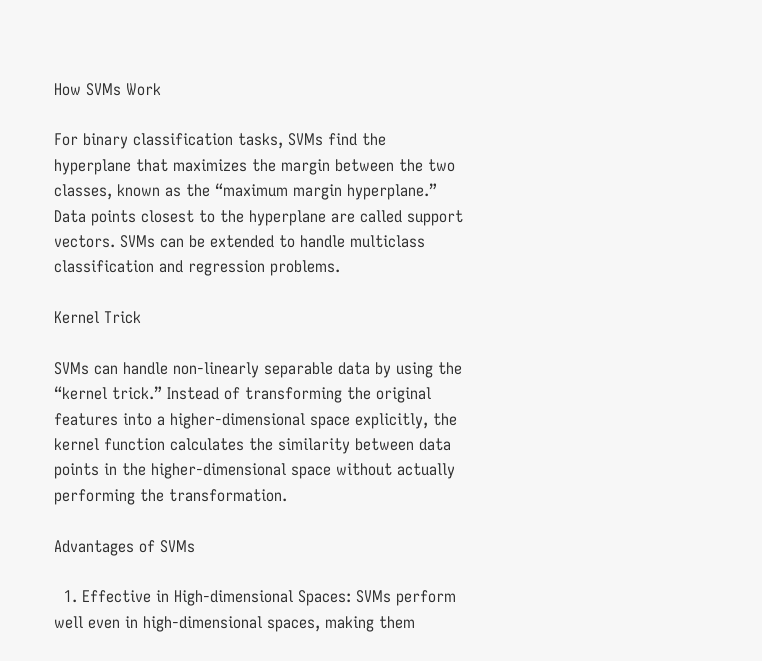How SVMs Work

For binary classification tasks, SVMs find the hyperplane that maximizes the margin between the two classes, known as the “maximum margin hyperplane.” Data points closest to the hyperplane are called support vectors. SVMs can be extended to handle multiclass classification and regression problems.

Kernel Trick

SVMs can handle non-linearly separable data by using the “kernel trick.” Instead of transforming the original features into a higher-dimensional space explicitly, the kernel function calculates the similarity between data points in the higher-dimensional space without actually performing the transformation.

Advantages of SVMs

  1. Effective in High-dimensional Spaces: SVMs perform well even in high-dimensional spaces, making them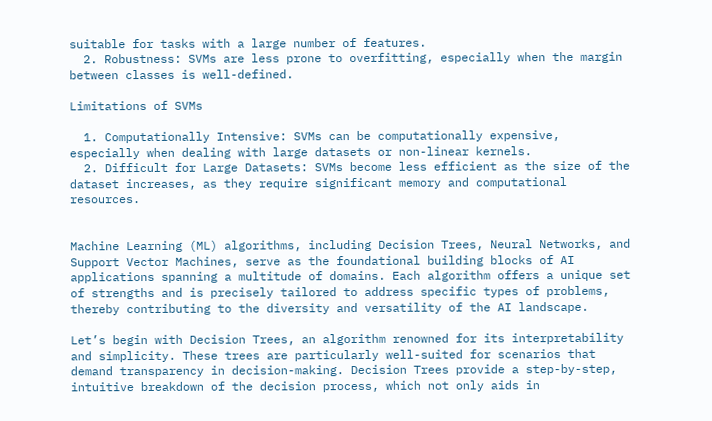suitable for tasks with a large number of features.
  2. Robustness: SVMs are less prone to overfitting, especially when the margin between classes is well-defined.

Limitations of SVMs

  1. Computationally Intensive: SVMs can be computationally expensive, especially when dealing with large datasets or non-linear kernels.
  2. Difficult for Large Datasets: SVMs become less efficient as the size of the dataset increases, as they require significant memory and computational resources.


Machine Learning (ML) algorithms, including Decision Trees, Neural Networks, and Support Vector Machines, serve as the foundational building blocks of AI applications spanning a multitude of domains. Each algorithm offers a unique set of strengths and is precisely tailored to address specific types of problems, thereby contributing to the diversity and versatility of the AI landscape.

Let’s begin with Decision Trees, an algorithm renowned for its interpretability and simplicity. These trees are particularly well-suited for scenarios that demand transparency in decision-making. Decision Trees provide a step-by-step, intuitive breakdown of the decision process, which not only aids in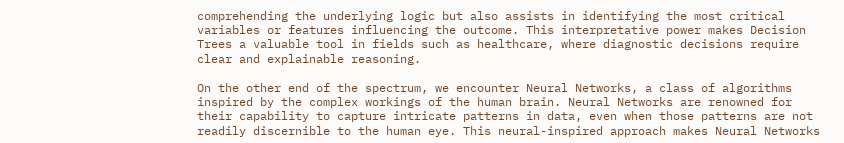comprehending the underlying logic but also assists in identifying the most critical variables or features influencing the outcome. This interpretative power makes Decision Trees a valuable tool in fields such as healthcare, where diagnostic decisions require clear and explainable reasoning.

On the other end of the spectrum, we encounter Neural Networks, a class of algorithms inspired by the complex workings of the human brain. Neural Networks are renowned for their capability to capture intricate patterns in data, even when those patterns are not readily discernible to the human eye. This neural-inspired approach makes Neural Networks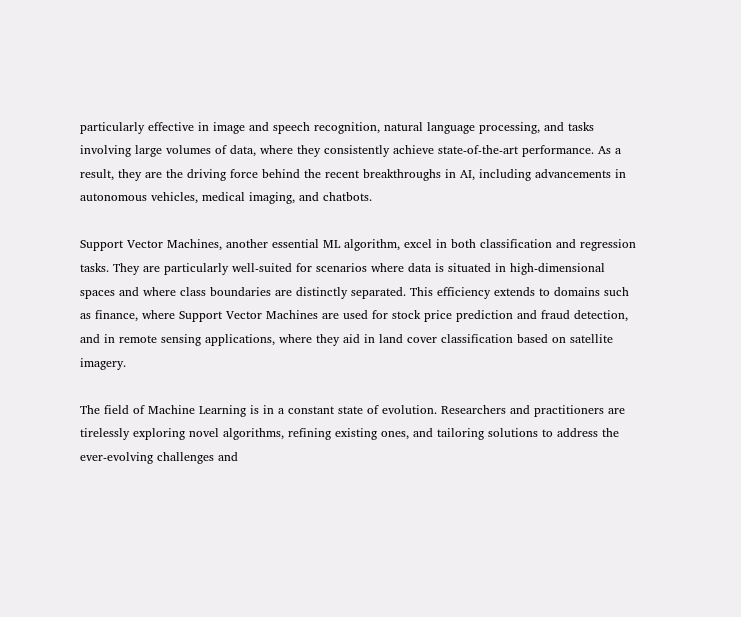particularly effective in image and speech recognition, natural language processing, and tasks involving large volumes of data, where they consistently achieve state-of-the-art performance. As a result, they are the driving force behind the recent breakthroughs in AI, including advancements in autonomous vehicles, medical imaging, and chatbots.

Support Vector Machines, another essential ML algorithm, excel in both classification and regression tasks. They are particularly well-suited for scenarios where data is situated in high-dimensional spaces and where class boundaries are distinctly separated. This efficiency extends to domains such as finance, where Support Vector Machines are used for stock price prediction and fraud detection, and in remote sensing applications, where they aid in land cover classification based on satellite imagery.

The field of Machine Learning is in a constant state of evolution. Researchers and practitioners are tirelessly exploring novel algorithms, refining existing ones, and tailoring solutions to address the ever-evolving challenges and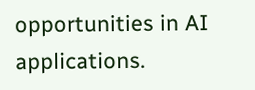opportunities in AI applications.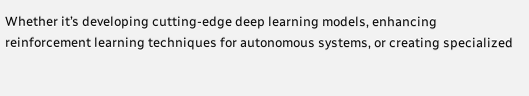Whether it’s developing cutting-edge deep learning models, enhancing reinforcement learning techniques for autonomous systems, or creating specialized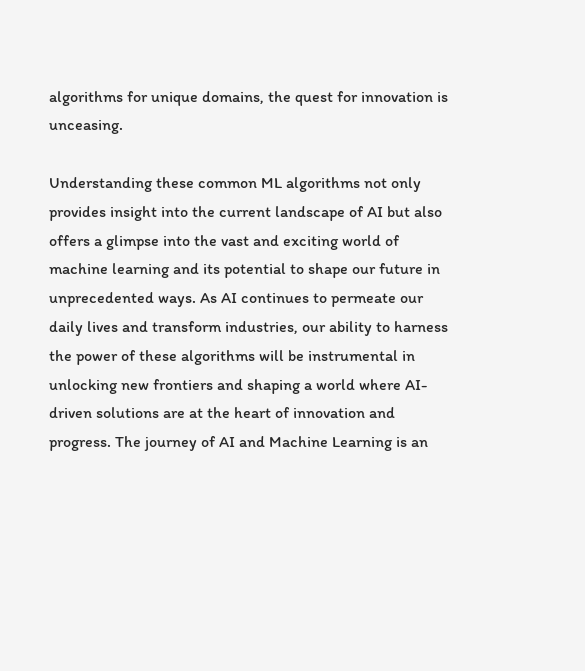algorithms for unique domains, the quest for innovation is unceasing.

Understanding these common ML algorithms not only provides insight into the current landscape of AI but also offers a glimpse into the vast and exciting world of machine learning and its potential to shape our future in unprecedented ways. As AI continues to permeate our daily lives and transform industries, our ability to harness the power of these algorithms will be instrumental in unlocking new frontiers and shaping a world where AI-driven solutions are at the heart of innovation and progress. The journey of AI and Machine Learning is an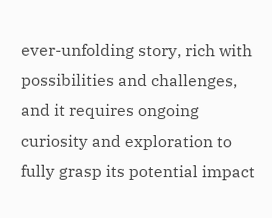ever-unfolding story, rich with possibilities and challenges, and it requires ongoing curiosity and exploration to fully grasp its potential impact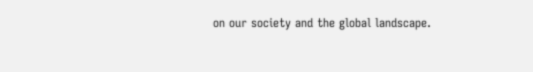on our society and the global landscape.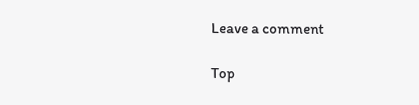Leave a comment

Top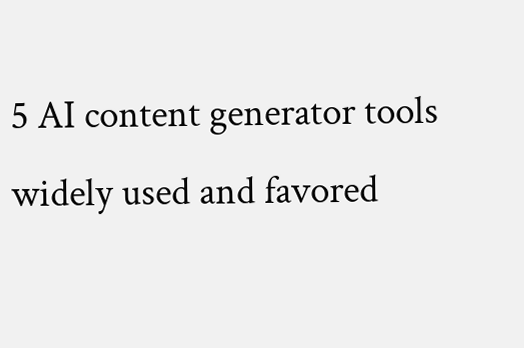5 AI content generator tools widely used and favored